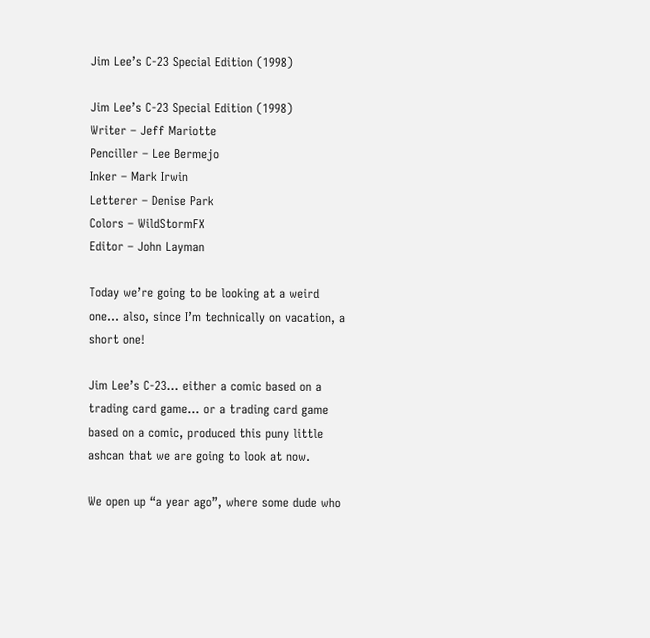Jim Lee’s C-23 Special Edition (1998)

Jim Lee’s C-23 Special Edition (1998)
Writer – Jeff Mariotte
Penciller – Lee Bermejo
Inker – Mark Irwin
Letterer – Denise Park
Colors – WildStormFX
Editor – John Layman

Today we’re going to be looking at a weird one… also, since I’m technically on vacation, a short one!

Jim Lee’s C-23… either a comic based on a trading card game… or a trading card game based on a comic, produced this puny little ashcan that we are going to look at now.

We open up “a year ago”, where some dude who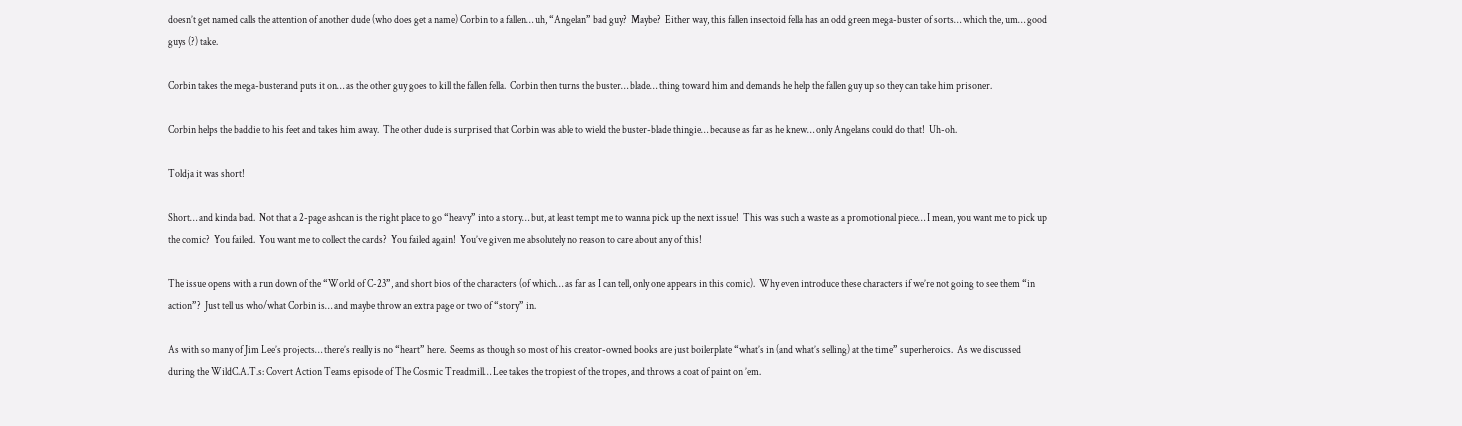doesn’t get named calls the attention of another dude (who does get a name) Corbin to a fallen… uh, “Angelan” bad guy?  Maybe?  Either way, this fallen insectoid fella has an odd green mega-buster of sorts… which the, um… good guys (?) take.

Corbin takes the mega-busterand puts it on… as the other guy goes to kill the fallen fella.  Corbin then turns the buster… blade… thing toward him and demands he help the fallen guy up so they can take him prisoner.

Corbin helps the baddie to his feet and takes him away.  The other dude is surprised that Corbin was able to wield the buster-blade thingie… because as far as he knew… only Angelans could do that!  Uh-oh.

Toldja it was short!

Short… and kinda bad.  Not that a 2-page ashcan is the right place to go “heavy” into a story… but, at least tempt me to wanna pick up the next issue!  This was such a waste as a promotional piece… I mean, you want me to pick up the comic?  You failed.  You want me to collect the cards?  You failed again!  You’ve given me absolutely no reason to care about any of this!

The issue opens with a run down of the “World of C-23”, and short bios of the characters (of which… as far as I can tell, only one appears in this comic).  Why even introduce these characters if we’re not going to see them “in action”?  Just tell us who/what Corbin is… and maybe throw an extra page or two of “story” in.

As with so many of Jim Lee’s projects… there’s really is no “heart” here.  Seems as though so most of his creator-owned books are just boilerplate “what’s in (and what’s selling) at the time” superheroics.  As we discussed during the WildC.A.T.s: Covert Action Teams episode of The Cosmic Treadmill… Lee takes the tropiest of the tropes, and throws a coat of paint on ’em.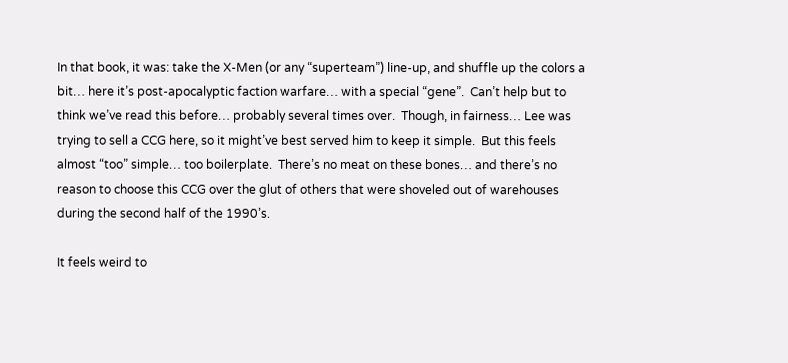In that book, it was: take the X-Men (or any “superteam”) line-up, and shuffle up the colors a bit… here it’s post-apocalyptic faction warfare… with a special “gene”.  Can’t help but to think we’ve read this before… probably several times over.  Though, in fairness… Lee was trying to sell a CCG here, so it might’ve best served him to keep it simple.  But this feels almost “too” simple… too boilerplate.  There’s no meat on these bones… and there’s no reason to choose this CCG over the glut of others that were shoveled out of warehouses during the second half of the 1990’s.

It feels weird to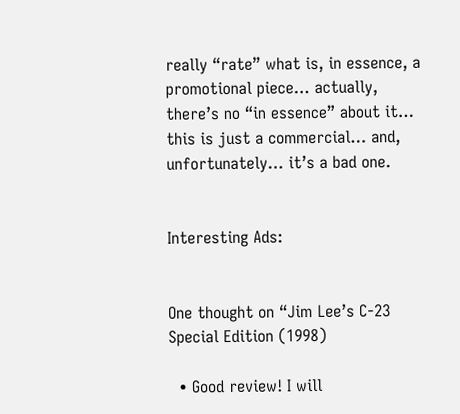really “rate” what is, in essence, a promotional piece… actually, there’s no “in essence” about it… this is just a commercial… and, unfortunately… it’s a bad one.


Interesting Ads:


One thought on “Jim Lee’s C-23 Special Edition (1998)

  • Good review! I will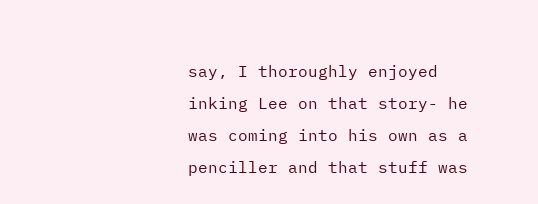say, I thoroughly enjoyed inking Lee on that story- he was coming into his own as a penciller and that stuff was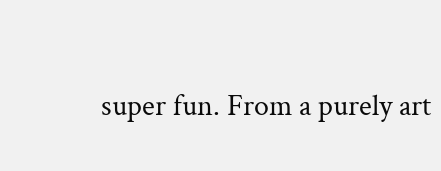super fun. From a purely art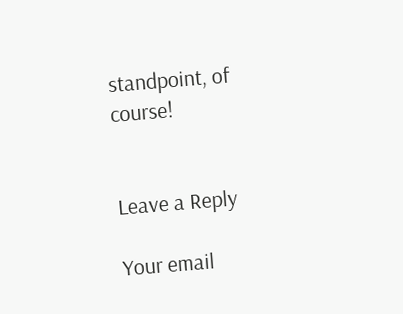standpoint, of course!


Leave a Reply

Your email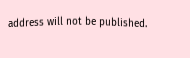address will not be published.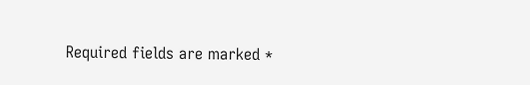Required fields are marked *